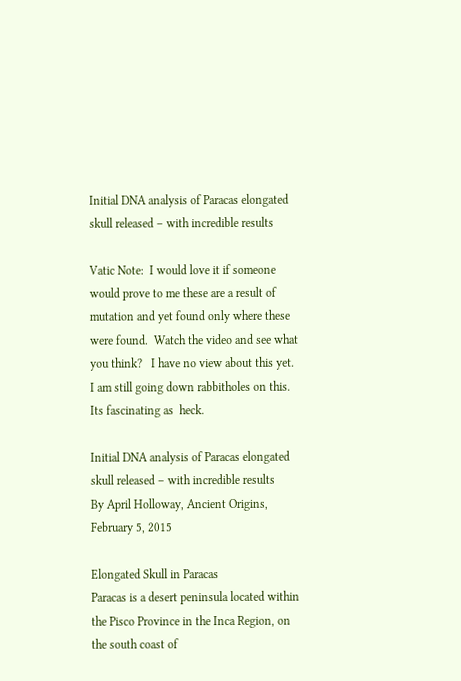Initial DNA analysis of Paracas elongated skull released – with incredible results

Vatic Note:  I would love it if someone would prove to me these are a result of mutation and yet found only where these were found.  Watch the video and see what you think?   I have no view about this yet.  I am still going down rabbitholes on this.   Its fascinating as  heck.

Initial DNA analysis of Paracas elongated skull released – with incredible results
By April Holloway, Ancient Origins,  February 5, 2015

Elongated Skull in Paracas
Paracas is a desert peninsula located within the Pisco Province in the Inca Region, on the south coast of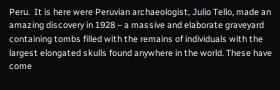Peru.  It is here were Peruvian archaeologist, Julio Tello, made an amazing discovery in 1928 – a massive and elaborate graveyard containing tombs filled with the remains of individuals with the largest elongated skulls found anywhere in the world. These have come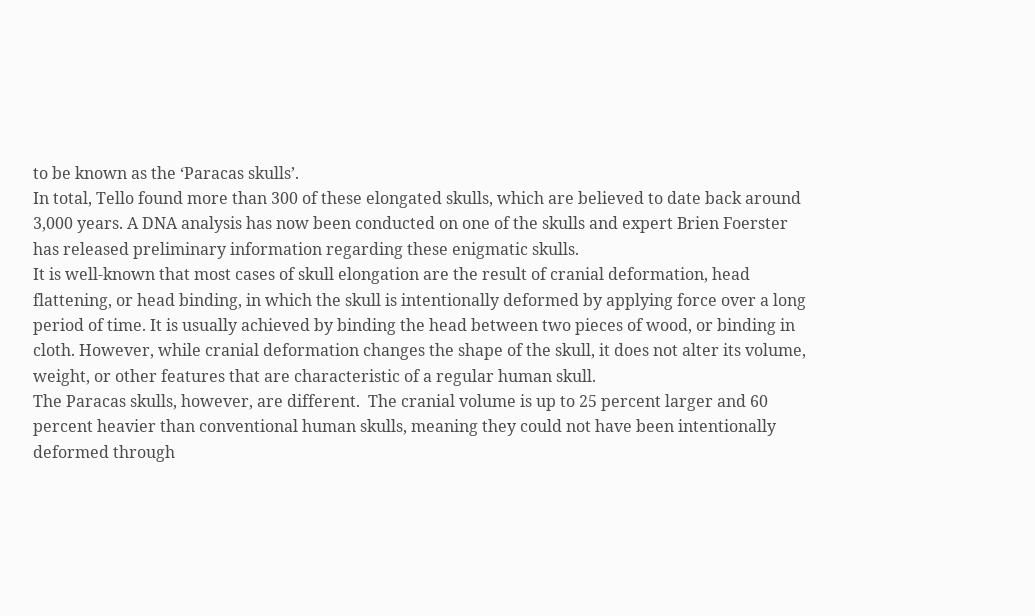to be known as the ‘Paracas skulls’.
In total, Tello found more than 300 of these elongated skulls, which are believed to date back around 3,000 years. A DNA analysis has now been conducted on one of the skulls and expert Brien Foerster has released preliminary information regarding these enigmatic skulls.
It is well-known that most cases of skull elongation are the result of cranial deformation, head flattening, or head binding, in which the skull is intentionally deformed by applying force over a long period of time. It is usually achieved by binding the head between two pieces of wood, or binding in cloth. However, while cranial deformation changes the shape of the skull, it does not alter its volume, weight, or other features that are characteristic of a regular human skull.
The Paracas skulls, however, are different.  The cranial volume is up to 25 percent larger and 60 percent heavier than conventional human skulls, meaning they could not have been intentionally deformed through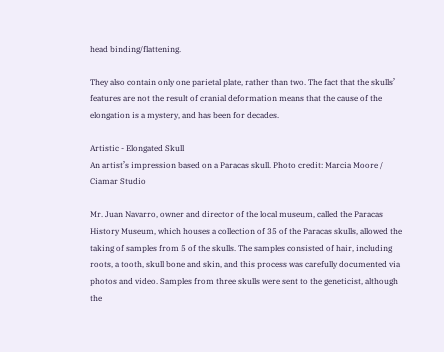head binding/flattening.

They also contain only one parietal plate, rather than two. The fact that the skulls’ features are not the result of cranial deformation means that the cause of the elongation is a mystery, and has been for decades.

Artistic - Elongated Skull
An artist’s impression based on a Paracas skull. Photo credit: Marcia Moore / Ciamar Studio

Mr. Juan Navarro, owner and director of the local museum, called the Paracas History Museum, which houses a collection of 35 of the Paracas skulls, allowed the taking of samples from 5 of the skulls. The samples consisted of hair, including roots, a tooth, skull bone and skin, and this process was carefully documented via photos and video. Samples from three skulls were sent to the geneticist, although the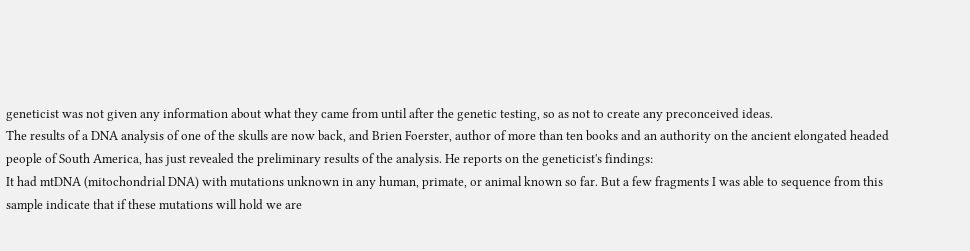geneticist was not given any information about what they came from until after the genetic testing, so as not to create any preconceived ideas.
The results of a DNA analysis of one of the skulls are now back, and Brien Foerster, author of more than ten books and an authority on the ancient elongated headed people of South America, has just revealed the preliminary results of the analysis. He reports on the geneticist's findings:
It had mtDNA (mitochondrial DNA) with mutations unknown in any human, primate, or animal known so far. But a few fragments I was able to sequence from this sample indicate that if these mutations will hold we are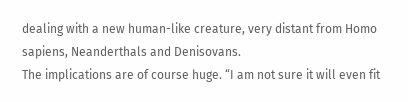dealing with a new human-like creature, very distant from Homo sapiens, Neanderthals and Denisovans.
The implications are of course huge. “I am not sure it will even fit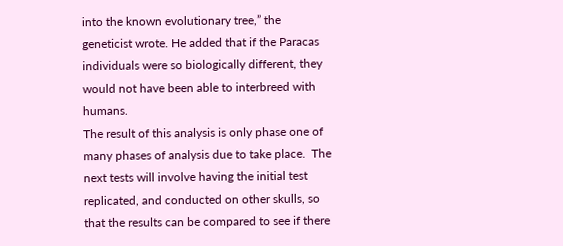into the known evolutionary tree,” the geneticist wrote. He added that if the Paracas individuals were so biologically different, they would not have been able to interbreed with humans.
The result of this analysis is only phase one of many phases of analysis due to take place.  The next tests will involve having the initial test replicated, and conducted on other skulls, so that the results can be compared to see if there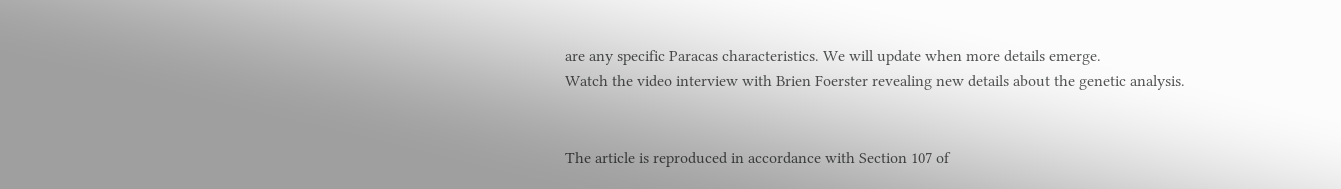are any specific Paracas characteristics. We will update when more details emerge.
Watch the video interview with Brien Foerster revealing new details about the genetic analysis.


The article is reproduced in accordance with Section 107 of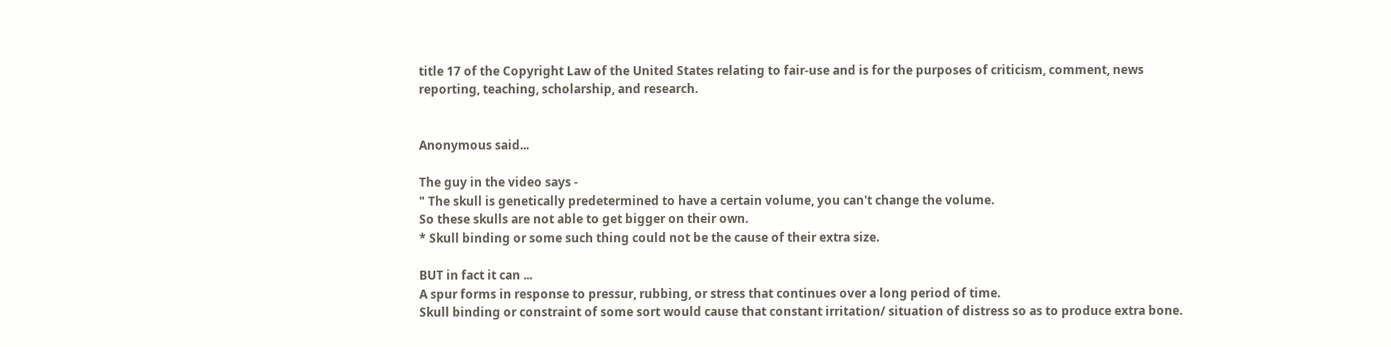title 17 of the Copyright Law of the United States relating to fair-use and is for the purposes of criticism, comment, news reporting, teaching, scholarship, and research.


Anonymous said...

The guy in the video says -
" The skull is genetically predetermined to have a certain volume, you can't change the volume.
So these skulls are not able to get bigger on their own.
* Skull binding or some such thing could not be the cause of their extra size.

BUT in fact it can ...
A spur forms in response to pressur, rubbing, or stress that continues over a long period of time.
Skull binding or constraint of some sort would cause that constant irritation/ situation of distress so as to produce extra bone.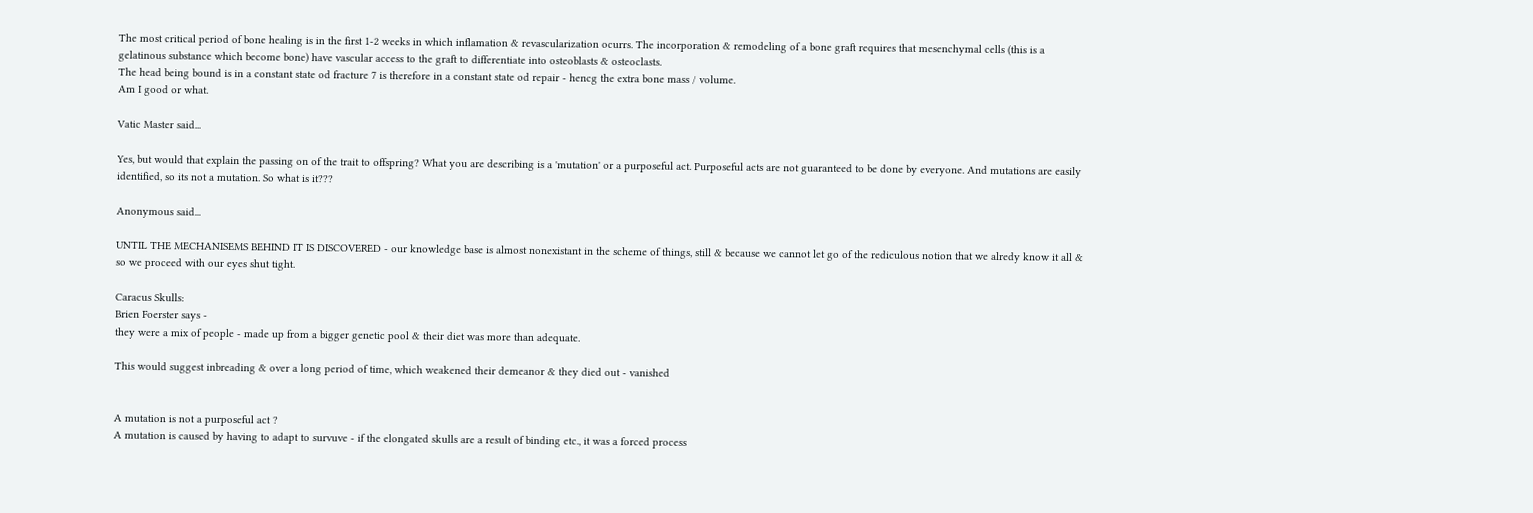The most critical period of bone healing is in the first 1-2 weeks in which inflamation & revascularization ocurrs. The incorporation & remodeling of a bone graft requires that mesenchymal cells (this is a gelatinous substance which become bone) have vascular access to the graft to differentiate into osteoblasts & osteoclasts.
The head being bound is in a constant state od fracture 7 is therefore in a constant state od repair - hencg the extra bone mass / volume.
Am I good or what.

Vatic Master said...

Yes, but would that explain the passing on of the trait to offspring? What you are describing is a 'mutation' or a purposeful act. Purposeful acts are not guaranteed to be done by everyone. And mutations are easily identified, so its not a mutation. So what is it???

Anonymous said...

UNTIL THE MECHANISEMS BEHIND IT IS DISCOVERED - our knowledge base is almost nonexistant in the scheme of things, still & because we cannot let go of the rediculous notion that we alredy know it all & so we proceed with our eyes shut tight.

Caracus Skulls:
Brien Foerster says -
they were a mix of people - made up from a bigger genetic pool & their diet was more than adequate.

This would suggest inbreading & over a long period of time, which weakened their demeanor & they died out - vanished


A mutation is not a purposeful act ?
A mutation is caused by having to adapt to survuve - if the elongated skulls are a result of binding etc., it was a forced process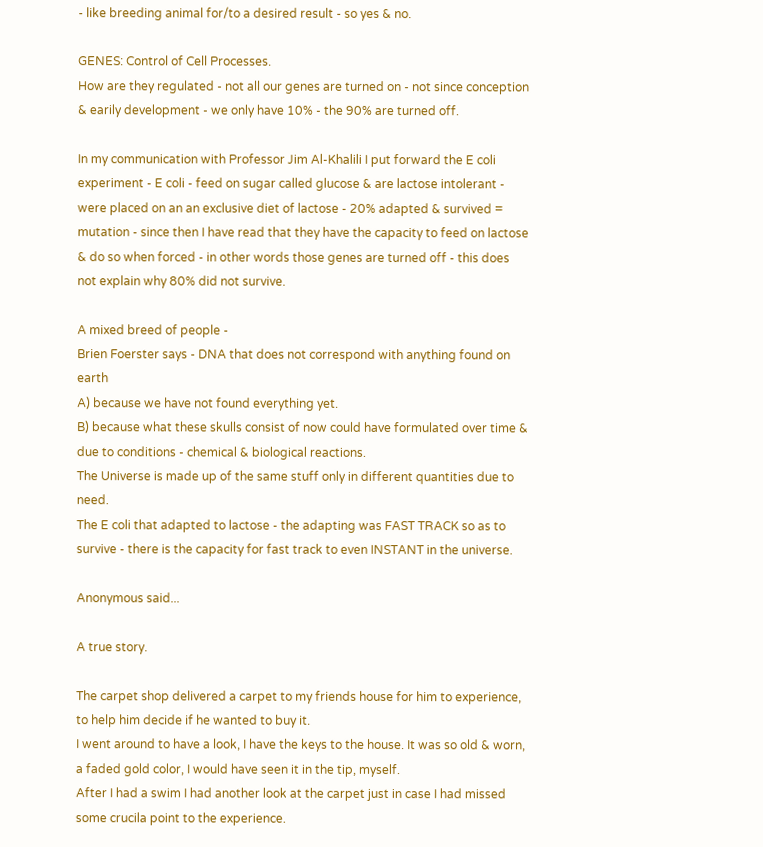- like breeding animal for/to a desired result - so yes & no.

GENES: Control of Cell Processes.
How are they regulated - not all our genes are turned on - not since conception & earily development - we only have 10% - the 90% are turned off.

In my communication with Professor Jim Al-Khalili I put forward the E coli experiment - E coli - feed on sugar called glucose & are lactose intolerant - were placed on an an exclusive diet of lactose - 20% adapted & survived = mutation - since then I have read that they have the capacity to feed on lactose & do so when forced - in other words those genes are turned off - this does not explain why 80% did not survive.

A mixed breed of people -
Brien Foerster says - DNA that does not correspond with anything found on earth
A) because we have not found everything yet.
B) because what these skulls consist of now could have formulated over time & due to conditions - chemical & biological reactions.
The Universe is made up of the same stuff only in different quantities due to need.
The E coli that adapted to lactose - the adapting was FAST TRACK so as to survive - there is the capacity for fast track to even INSTANT in the universe.

Anonymous said...

A true story.

The carpet shop delivered a carpet to my friends house for him to experience, to help him decide if he wanted to buy it.
I went around to have a look, I have the keys to the house. It was so old & worn, a faded gold color, I would have seen it in the tip, myself.
After I had a swim I had another look at the carpet just in case I had missed some crucila point to the experience.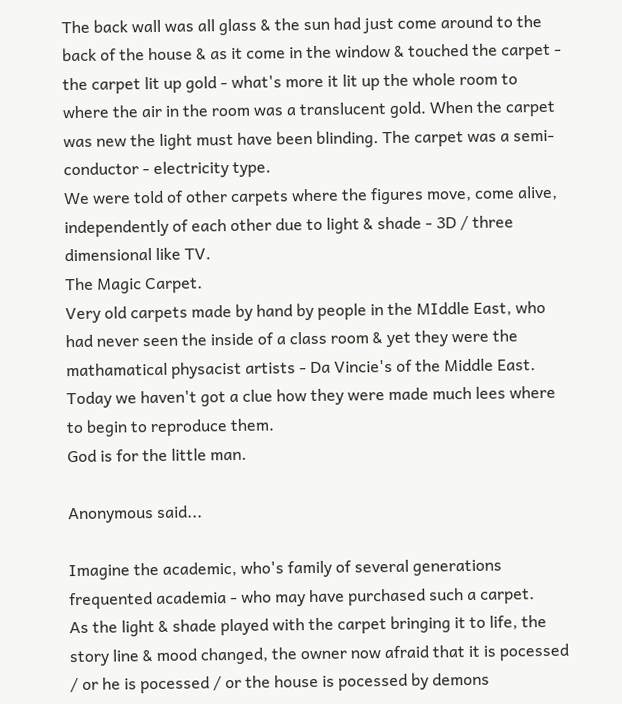The back wall was all glass & the sun had just come around to the back of the house & as it come in the window & touched the carpet - the carpet lit up gold - what's more it lit up the whole room to where the air in the room was a translucent gold. When the carpet was new the light must have been blinding. The carpet was a semi-conductor - electricity type.
We were told of other carpets where the figures move, come alive, independently of each other due to light & shade - 3D / three dimensional like TV.
The Magic Carpet.
Very old carpets made by hand by people in the MIddle East, who had never seen the inside of a class room & yet they were the mathamatical physacist artists - Da Vincie's of the Middle East.
Today we haven't got a clue how they were made much lees where to begin to reproduce them.
God is for the little man.

Anonymous said...

Imagine the academic, who's family of several generations frequented academia - who may have purchased such a carpet.
As the light & shade played with the carpet bringing it to life, the story line & mood changed, the owner now afraid that it is pocessed / or he is pocessed / or the house is pocessed by demons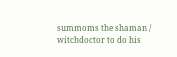summoms the shaman / witchdoctor to do his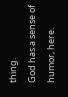thing.
God has a sense of humor, here.